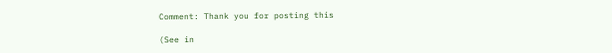Comment: Thank you for posting this

(See in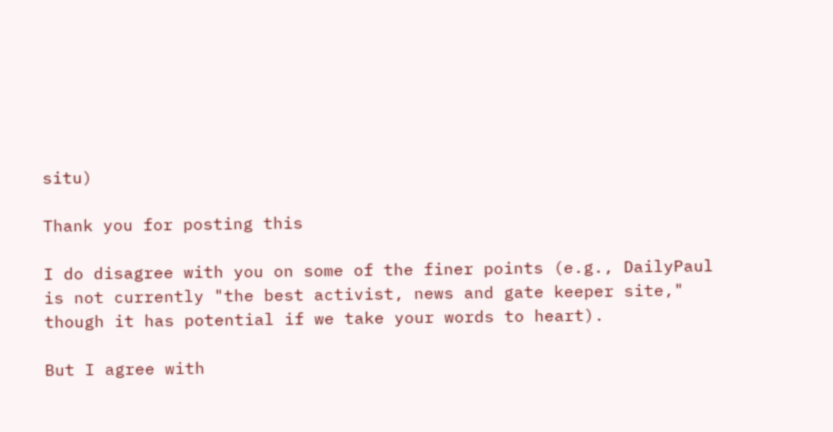situ)

Thank you for posting this

I do disagree with you on some of the finer points (e.g., DailyPaul is not currently "the best activist, news and gate keeper site," though it has potential if we take your words to heart).

But I agree with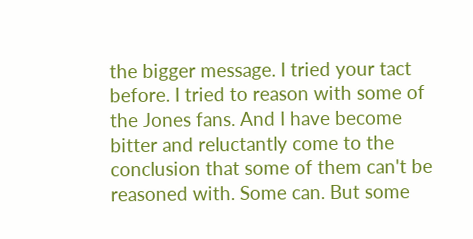the bigger message. I tried your tact before. I tried to reason with some of the Jones fans. And I have become bitter and reluctantly come to the conclusion that some of them can't be reasoned with. Some can. But some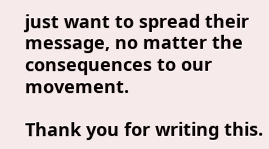just want to spread their message, no matter the consequences to our movement.

Thank you for writing this.